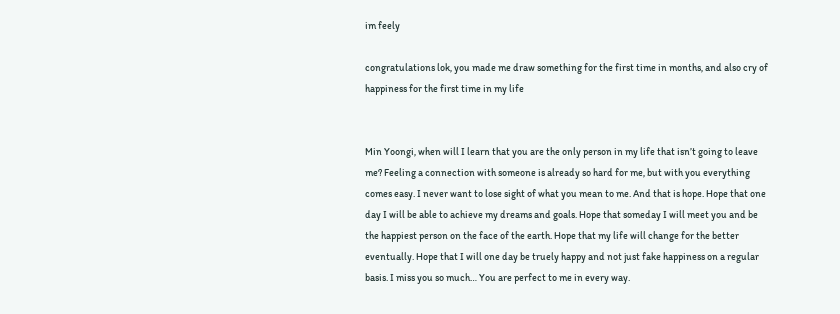im feely

congratulations lok, you made me draw something for the first time in months, and also cry of happiness for the first time in my life


Min Yoongi, when will I learn that you are the only person in my life that isn’t going to leave me? Feeling a connection with someone is already so hard for me, but with you everything comes easy. I never want to lose sight of what you mean to me. And that is hope. Hope that one day I will be able to achieve my dreams and goals. Hope that someday I will meet you and be the happiest person on the face of the earth. Hope that my life will change for the better eventually. Hope that I will one day be truely happy and not just fake happiness on a regular basis. I miss you so much… You are perfect to me in every way.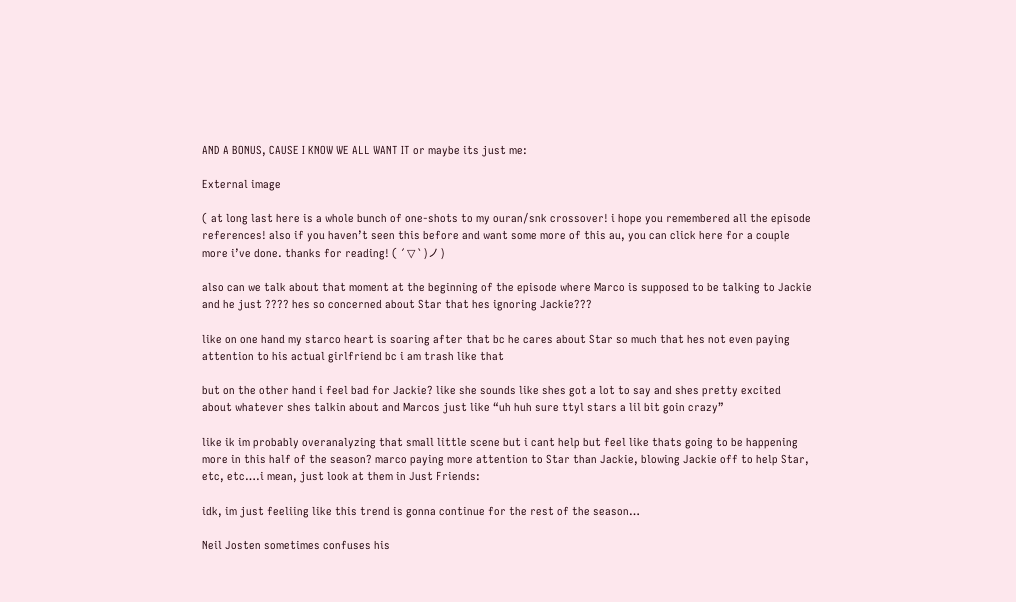AND A BONUS, CAUSE I KNOW WE ALL WANT IT or maybe its just me:

External image

( at long last here is a whole bunch of one-shots to my ouran/snk crossover! i hope you remembered all the episode references! also if you haven’t seen this before and want some more of this au, you can click here for a couple more i’ve done. thanks for reading! ( ´ ▽ ` )ノ )

also can we talk about that moment at the beginning of the episode where Marco is supposed to be talking to Jackie and he just ???? hes so concerned about Star that hes ignoring Jackie???

like on one hand my starco heart is soaring after that bc he cares about Star so much that hes not even paying attention to his actual girlfriend bc i am trash like that

but on the other hand i feel bad for Jackie? like she sounds like shes got a lot to say and shes pretty excited about whatever shes talkin about and Marcos just like “uh huh sure ttyl stars a lil bit goin crazy”

like ik im probably overanalyzing that small little scene but i cant help but feel like thats going to be happening more in this half of the season? marco paying more attention to Star than Jackie, blowing Jackie off to help Star, etc, etc….i mean, just look at them in Just Friends:

idk, im just feeliing like this trend is gonna continue for the rest of the season…

Neil Josten sometimes confuses his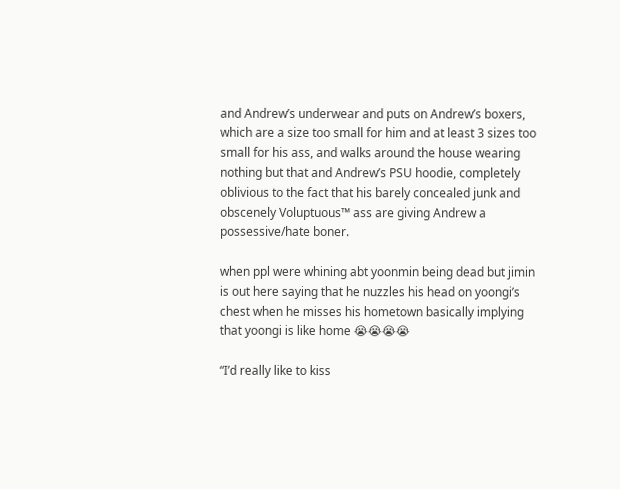and Andrew’s underwear and puts on Andrew’s boxers, which are a size too small for him and at least 3 sizes too small for his ass, and walks around the house wearing nothing but that and Andrew’s PSU hoodie, completely oblivious to the fact that his barely concealed junk and obscenely Voluptuous™ ass are giving Andrew a possessive/hate boner.

when ppl were whining abt yoonmin being dead but jimin is out here saying that he nuzzles his head on yoongi’s chest when he misses his hometown basically implying that yoongi is like home 😭😭😭😭

“I’d really like to kiss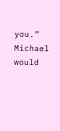you.” Michael would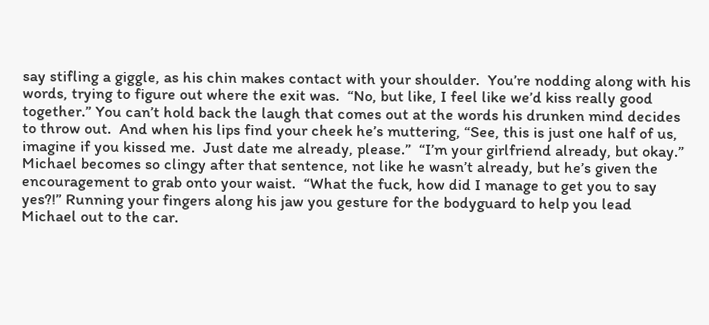say stifling a giggle, as his chin makes contact with your shoulder.  You’re nodding along with his words, trying to figure out where the exit was.  “No, but like, I feel like we’d kiss really good together.” You can’t hold back the laugh that comes out at the words his drunken mind decides to throw out.  And when his lips find your cheek he’s muttering, “See, this is just one half of us, imagine if you kissed me.  Just date me already, please.”  “I’m your girlfriend already, but okay.” Michael becomes so clingy after that sentence, not like he wasn’t already, but he’s given the encouragement to grab onto your waist.  “What the fuck, how did I manage to get you to say yes?!” Running your fingers along his jaw you gesture for the bodyguard to help you lead Michael out to the car.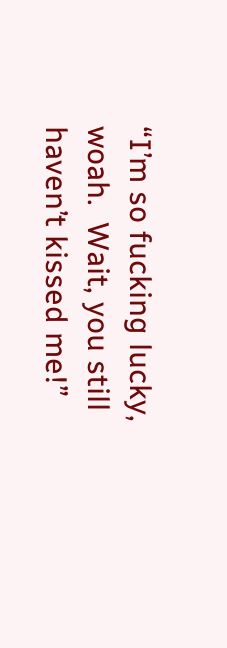“I’m so fucking lucky, woah.  Wait, you still haven’t kissed me!”